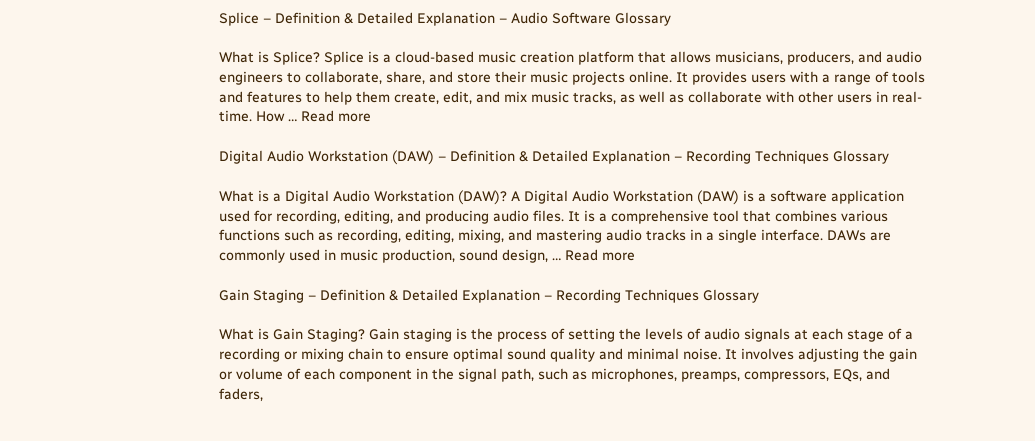Splice – Definition & Detailed Explanation – Audio Software Glossary

What is Splice? Splice is a cloud-based music creation platform that allows musicians, producers, and audio engineers to collaborate, share, and store their music projects online. It provides users with a range of tools and features to help them create, edit, and mix music tracks, as well as collaborate with other users in real-time. How … Read more

Digital Audio Workstation (DAW) – Definition & Detailed Explanation – Recording Techniques Glossary

What is a Digital Audio Workstation (DAW)? A Digital Audio Workstation (DAW) is a software application used for recording, editing, and producing audio files. It is a comprehensive tool that combines various functions such as recording, editing, mixing, and mastering audio tracks in a single interface. DAWs are commonly used in music production, sound design, … Read more

Gain Staging – Definition & Detailed Explanation – Recording Techniques Glossary

What is Gain Staging? Gain staging is the process of setting the levels of audio signals at each stage of a recording or mixing chain to ensure optimal sound quality and minimal noise. It involves adjusting the gain or volume of each component in the signal path, such as microphones, preamps, compressors, EQs, and faders,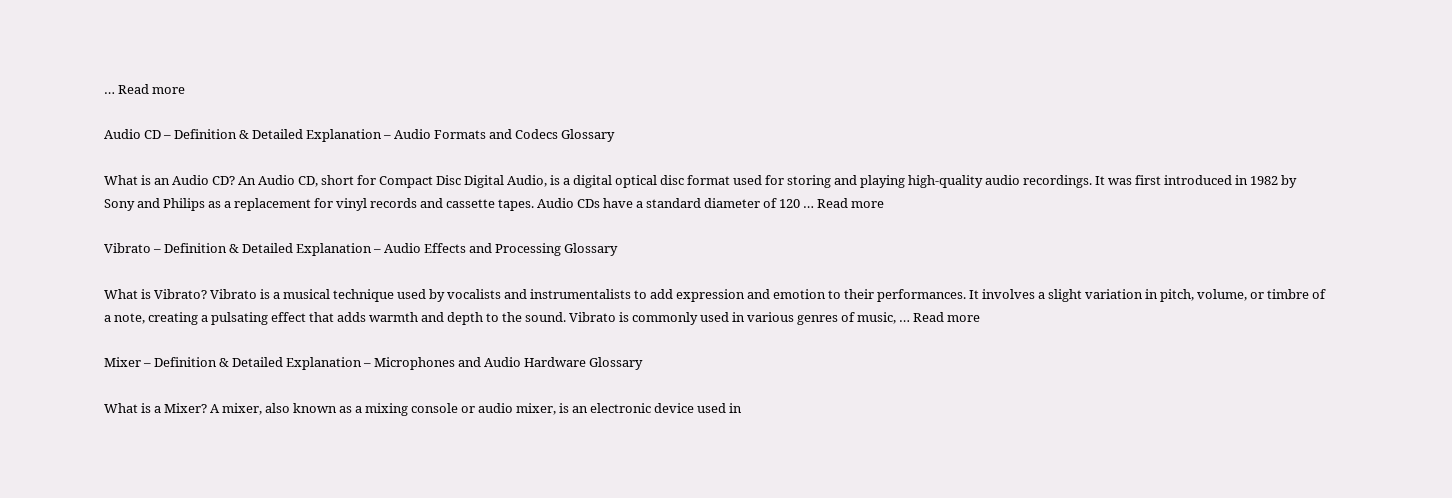… Read more

Audio CD – Definition & Detailed Explanation – Audio Formats and Codecs Glossary

What is an Audio CD? An Audio CD, short for Compact Disc Digital Audio, is a digital optical disc format used for storing and playing high-quality audio recordings. It was first introduced in 1982 by Sony and Philips as a replacement for vinyl records and cassette tapes. Audio CDs have a standard diameter of 120 … Read more

Vibrato – Definition & Detailed Explanation – Audio Effects and Processing Glossary

What is Vibrato? Vibrato is a musical technique used by vocalists and instrumentalists to add expression and emotion to their performances. It involves a slight variation in pitch, volume, or timbre of a note, creating a pulsating effect that adds warmth and depth to the sound. Vibrato is commonly used in various genres of music, … Read more

Mixer – Definition & Detailed Explanation – Microphones and Audio Hardware Glossary

What is a Mixer? A mixer, also known as a mixing console or audio mixer, is an electronic device used in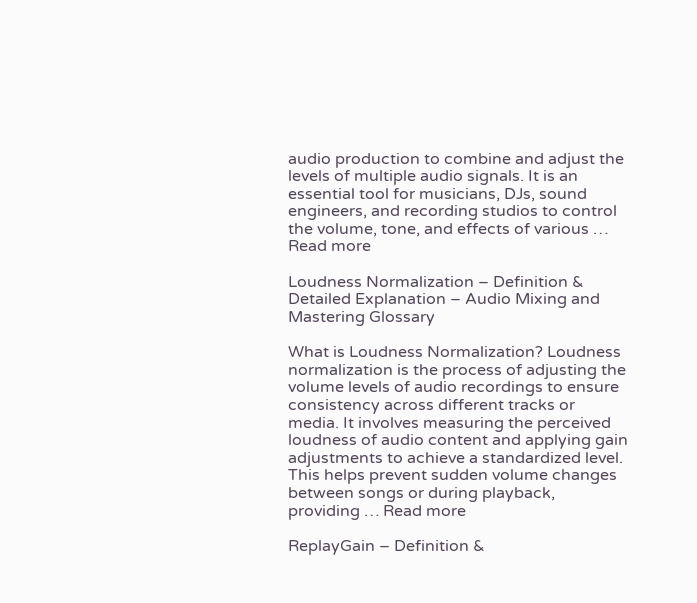audio production to combine and adjust the levels of multiple audio signals. It is an essential tool for musicians, DJs, sound engineers, and recording studios to control the volume, tone, and effects of various … Read more

Loudness Normalization – Definition & Detailed Explanation – Audio Mixing and Mastering Glossary

What is Loudness Normalization? Loudness normalization is the process of adjusting the volume levels of audio recordings to ensure consistency across different tracks or media. It involves measuring the perceived loudness of audio content and applying gain adjustments to achieve a standardized level. This helps prevent sudden volume changes between songs or during playback, providing … Read more

ReplayGain – Definition &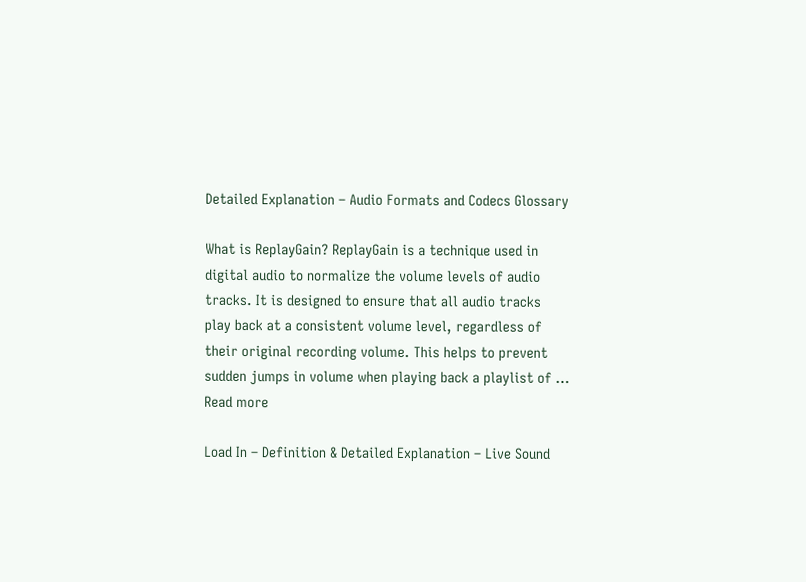Detailed Explanation – Audio Formats and Codecs Glossary

What is ReplayGain? ReplayGain is a technique used in digital audio to normalize the volume levels of audio tracks. It is designed to ensure that all audio tracks play back at a consistent volume level, regardless of their original recording volume. This helps to prevent sudden jumps in volume when playing back a playlist of … Read more

Load In – Definition & Detailed Explanation – Live Sound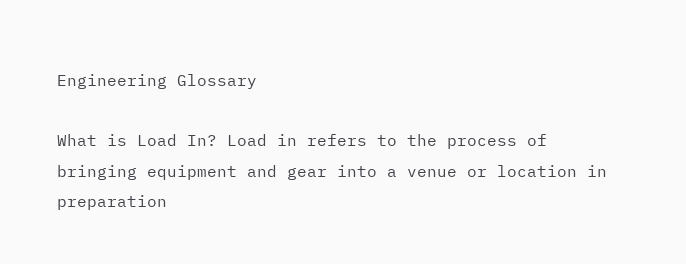Engineering Glossary

What is Load In? Load in refers to the process of bringing equipment and gear into a venue or location in preparation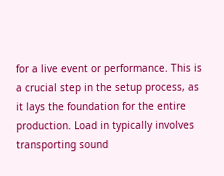for a live event or performance. This is a crucial step in the setup process, as it lays the foundation for the entire production. Load in typically involves transporting sound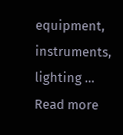equipment, instruments, lighting … Read more